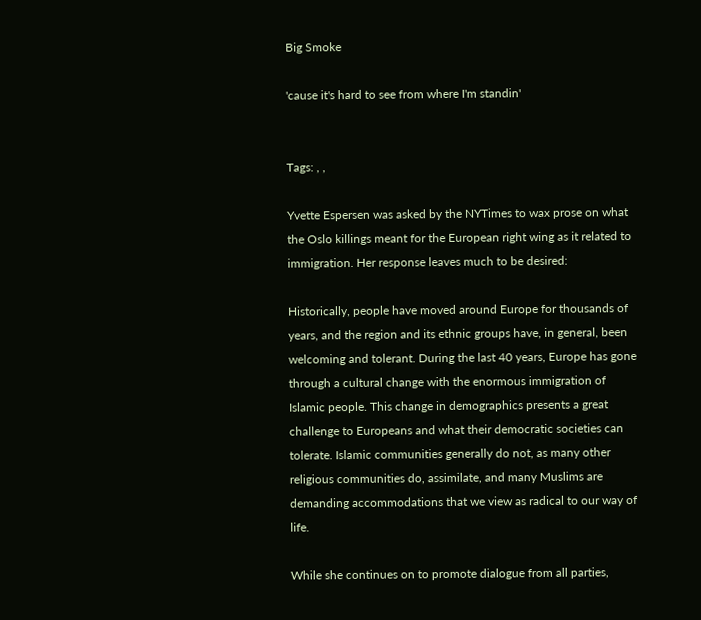Big Smoke

'cause it's hard to see from where I'm standin'


Tags: , ,

Yvette Espersen was asked by the NYTimes to wax prose on what the Oslo killings meant for the European right wing as it related to immigration. Her response leaves much to be desired:

Historically, people have moved around Europe for thousands of years, and the region and its ethnic groups have, in general, been welcoming and tolerant. During the last 40 years, Europe has gone through a cultural change with the enormous immigration of Islamic people. This change in demographics presents a great challenge to Europeans and what their democratic societies can tolerate. Islamic communities generally do not, as many other religious communities do, assimilate, and many Muslims are demanding accommodations that we view as radical to our way of life.

While she continues on to promote dialogue from all parties,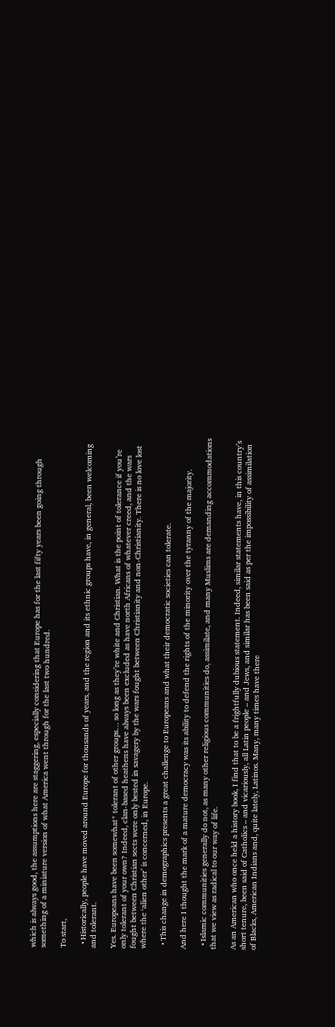which is always good, the assumptions here are staggering, especially considering that Europe has for the last fifty years been going through something of a miniature version of what America went through for the last two hundred.

To start,

  • Historically, people have moved around Europe for thousands of years, and the region and its ethnic groups have, in general, been welcoming and tolerant.

Yes. Europeans have been somewhat* tolerant of other groups… so long as they’re white and Christian. What is the point of tolerance if you’re only tolerant of your own? Indeed, clan-based heathens have always been excluded as have north Africans of whatever creed, and the wars fought between Christian sects were only bested in savagery by the wars fought between Christianity and non-Christianity. There is no love lost where the ‘alien other’ is concerned, in Europe.

  • This change in demographics presents a great challenge to Europeans and what their democratic societies can tolerate.

And here I thought the mark of a mature democracy was its ability to defend the rights of the minority over the tyranny of the majority.

  • Islamic communities generally do not, as many other religious communities do, assimilate, and many Muslims are demanding accommodations that we view as radical to our way of life.

As an American who once held a history book, I find that to be a frightfully dubious statement. Indeed, similar statements have, in this country’s short tenure, been said of Catholics – and vicariously, all Latin people – and Jews, and similar has been said as per the impossibility of assimilation of Blacks, American Indians and, quite lately, Latinos. Many, many times have there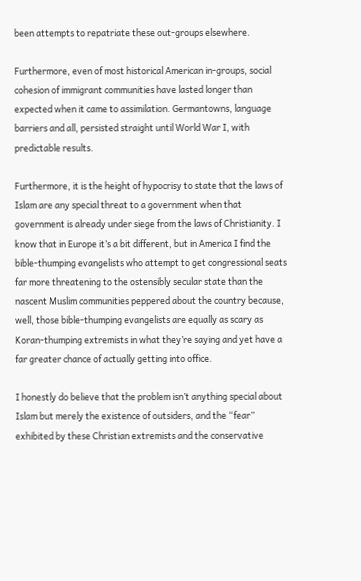been attempts to repatriate these out-groups elsewhere.

Furthermore, even of most historical American in-groups, social cohesion of immigrant communities have lasted longer than expected when it came to assimilation. Germantowns, language barriers and all, persisted straight until World War I, with predictable results.

Furthermore, it is the height of hypocrisy to state that the laws of Islam are any special threat to a government when that government is already under siege from the laws of Christianity. I know that in Europe it’s a bit different, but in America I find the bible-thumping evangelists who attempt to get congressional seats far more threatening to the ostensibly secular state than the nascent Muslim communities peppered about the country because, well, those bible-thumping evangelists are equally as scary as Koran-thumping extremists in what they’re saying and yet have a far greater chance of actually getting into office.

I honestly do believe that the problem isn’t anything special about Islam but merely the existence of outsiders, and the “fear” exhibited by these Christian extremists and the conservative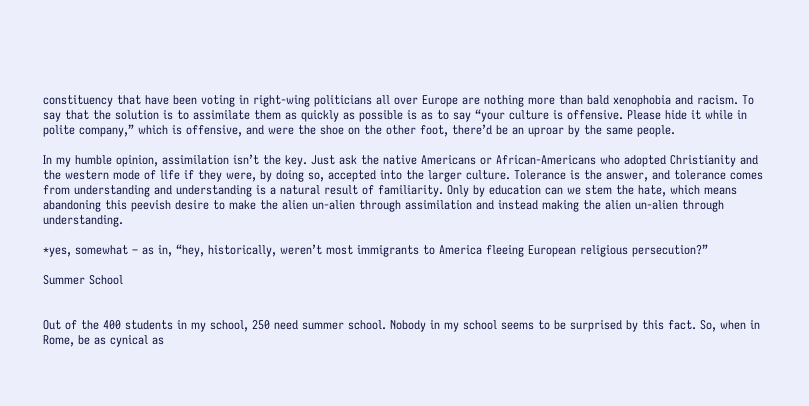constituency that have been voting in right-wing politicians all over Europe are nothing more than bald xenophobia and racism. To say that the solution is to assimilate them as quickly as possible is as to say “your culture is offensive. Please hide it while in polite company,” which is offensive, and were the shoe on the other foot, there’d be an uproar by the same people.

In my humble opinion, assimilation isn’t the key. Just ask the native Americans or African-Americans who adopted Christianity and the western mode of life if they were, by doing so, accepted into the larger culture. Tolerance is the answer, and tolerance comes from understanding and understanding is a natural result of familiarity. Only by education can we stem the hate, which means abandoning this peevish desire to make the alien un-alien through assimilation and instead making the alien un-alien through understanding.

*yes, somewhat – as in, “hey, historically, weren’t most immigrants to America fleeing European religious persecution?”

Summer School


Out of the 400 students in my school, 250 need summer school. Nobody in my school seems to be surprised by this fact. So, when in Rome, be as cynical as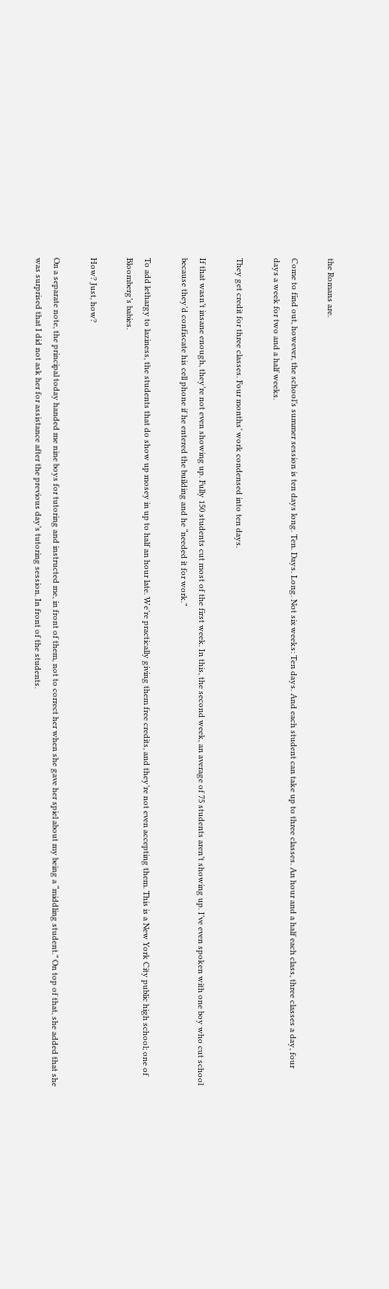the Romans are.

Come to find out, however, the school’s summer session is ten days long. Ten. Days. Long. Not six weeks: Ten days. And each student can take up to three classes. An hour and a half each class, three classes a day, four days a week for two and a half weeks.

They get credit for three classes. Four months’ work condensed into ten days.

If that wasn’t insane enough, they’re not even showing up. Fully 150 students cut most of the first week. In this, the second week, an average of 75 students aren’t showing up. I’ve even spoken with one boy who cut school because they’d confiscate his cell phone if he entered the building and he “needed it for work.”

To add lethargy to laziness, the students that do show up mosey in up to half an hour late. We’re practically giving them free credits, and they’re not even accepting them. This is a New York City public high school; one of Bloomberg’s babies.

How? Just, how?

On a separate note, the principal today handed me nine boys for tutoring and instructed me, in front of them, not to correct her when she gave her spiel about my being a “middling student.” On top of that, she added that she was surprised that I did not ask her for assistance after the previous day’s tutoring session. In front of the students.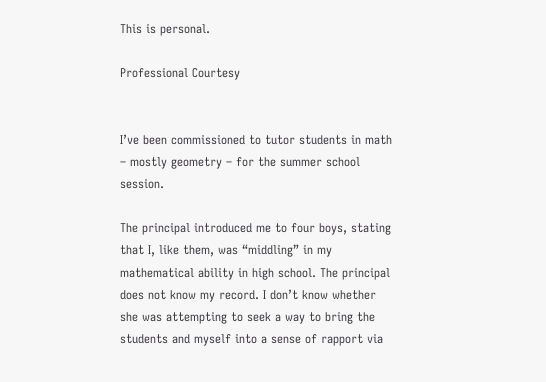This is personal.

Professional Courtesy


I’ve been commissioned to tutor students in math – mostly geometry – for the summer school session.

The principal introduced me to four boys, stating that I, like them, was “middling” in my mathematical ability in high school. The principal does not know my record. I don’t know whether she was attempting to seek a way to bring the students and myself into a sense of rapport via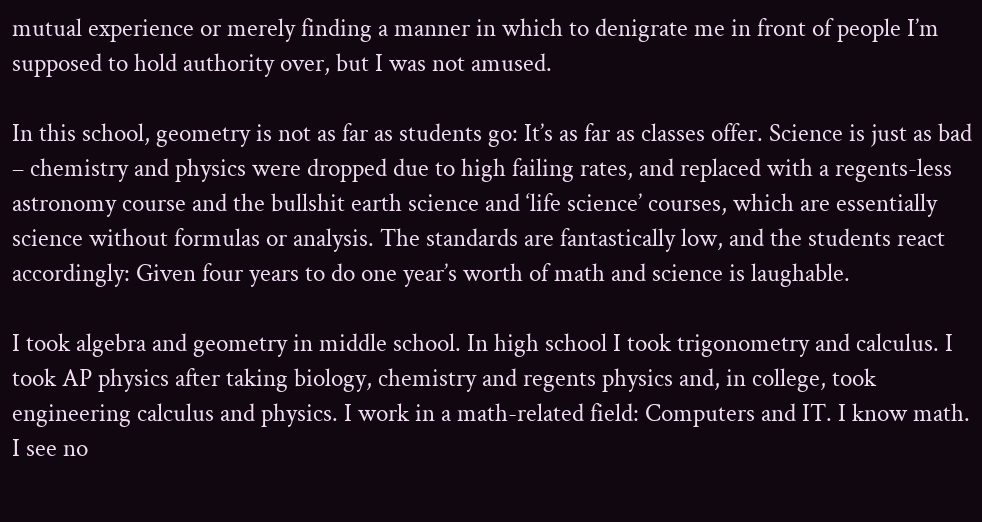mutual experience or merely finding a manner in which to denigrate me in front of people I’m supposed to hold authority over, but I was not amused.

In this school, geometry is not as far as students go: It’s as far as classes offer. Science is just as bad – chemistry and physics were dropped due to high failing rates, and replaced with a regents-less astronomy course and the bullshit earth science and ‘life science’ courses, which are essentially science without formulas or analysis. The standards are fantastically low, and the students react accordingly: Given four years to do one year’s worth of math and science is laughable.

I took algebra and geometry in middle school. In high school I took trigonometry and calculus. I took AP physics after taking biology, chemistry and regents physics and, in college, took engineering calculus and physics. I work in a math-related field: Computers and IT. I know math. I see no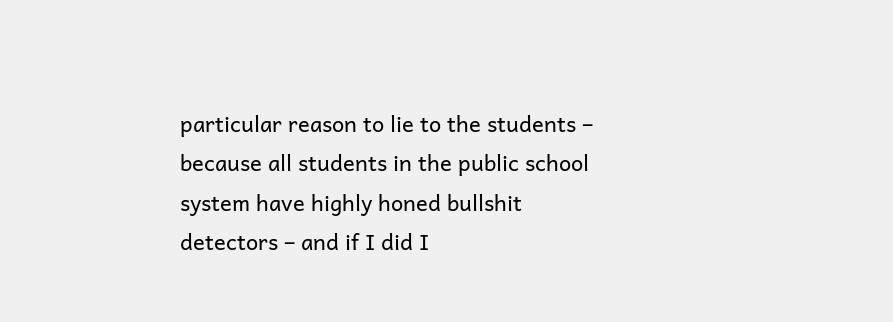particular reason to lie to the students – because all students in the public school system have highly honed bullshit detectors – and if I did I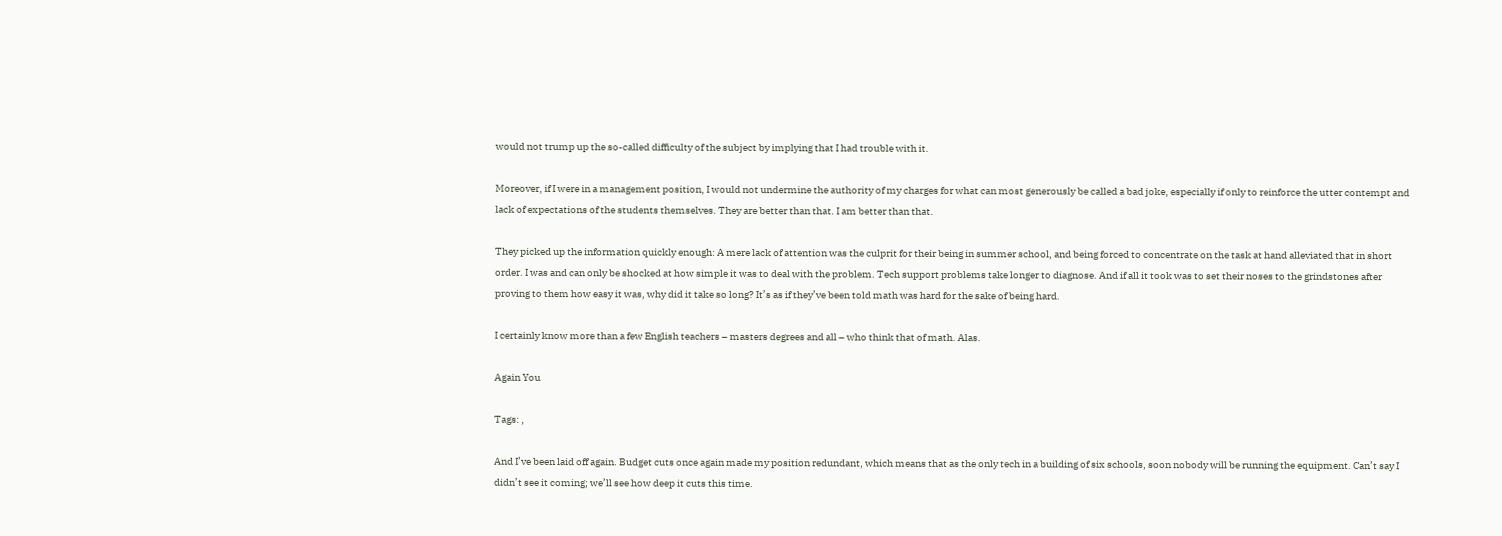would not trump up the so-called difficulty of the subject by implying that I had trouble with it.

Moreover, if I were in a management position, I would not undermine the authority of my charges for what can most generously be called a bad joke, especially if only to reinforce the utter contempt and lack of expectations of the students themselves. They are better than that. I am better than that.

They picked up the information quickly enough: A mere lack of attention was the culprit for their being in summer school, and being forced to concentrate on the task at hand alleviated that in short order. I was and can only be shocked at how simple it was to deal with the problem. Tech support problems take longer to diagnose. And if all it took was to set their noses to the grindstones after proving to them how easy it was, why did it take so long? It’s as if they’ve been told math was hard for the sake of being hard.

I certainly know more than a few English teachers – masters degrees and all – who think that of math. Alas.

Again You

Tags: ,

And I’ve been laid off again. Budget cuts once again made my position redundant, which means that as the only tech in a building of six schools, soon nobody will be running the equipment. Can’t say I didn’t see it coming; we’ll see how deep it cuts this time.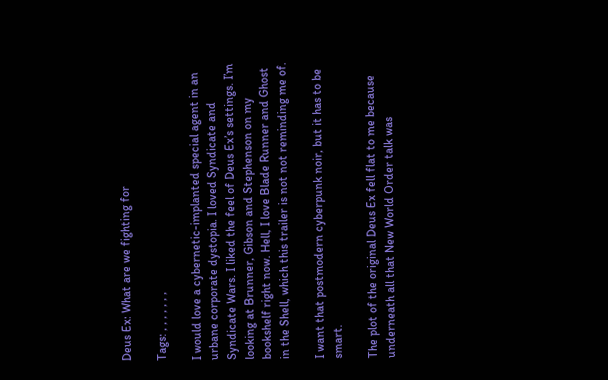Deus Ex: What are we fighting for

Tags: , , , , , , ,

I would love a cybernetic-implanted special agent in an urbane corporate dystopia. I loved Syndicate and Syndicate Wars. I liked the feel of Deus Ex’s settings. I’m looking at Brunner, Gibson and Stephenson on my bookshelf right now. Hell, I love Blade Runner and Ghost in the Shell, which this trailer is not not reminding me of.

I want that postmodern cyberpunk noir, but it has to be smart.

The plot of the original Deus Ex fell flat to me because underneath all that New World Order talk was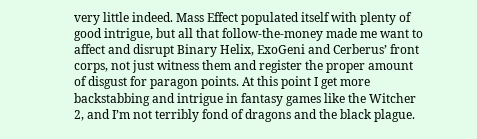very little indeed. Mass Effect populated itself with plenty of good intrigue, but all that follow-the-money made me want to affect and disrupt Binary Helix, ExoGeni and Cerberus’ front corps, not just witness them and register the proper amount of disgust for paragon points. At this point I get more backstabbing and intrigue in fantasy games like the Witcher 2, and I’m not terribly fond of dragons and the black plague.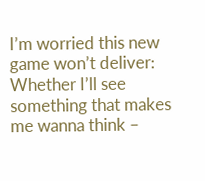I’m worried this new game won’t deliver: Whether I’ll see something that makes me wanna think –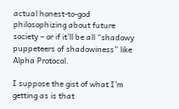actual honest-to-god philosophizing about future society – or if it’ll be all “shadowy puppeteers of shadowiness” like Alpha Protocol.

I suppose the gist of what I’m getting as is that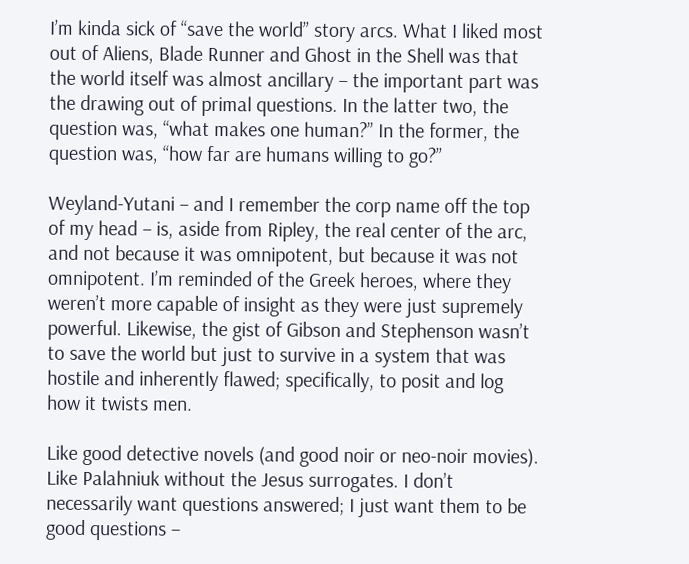I’m kinda sick of “save the world” story arcs. What I liked most out of Aliens, Blade Runner and Ghost in the Shell was that the world itself was almost ancillary – the important part was the drawing out of primal questions. In the latter two, the question was, “what makes one human?” In the former, the question was, “how far are humans willing to go?”

Weyland-Yutani – and I remember the corp name off the top of my head – is, aside from Ripley, the real center of the arc, and not because it was omnipotent, but because it was not omnipotent. I’m reminded of the Greek heroes, where they weren’t more capable of insight as they were just supremely powerful. Likewise, the gist of Gibson and Stephenson wasn’t to save the world but just to survive in a system that was hostile and inherently flawed; specifically, to posit and log how it twists men.

Like good detective novels (and good noir or neo-noir movies). Like Palahniuk without the Jesus surrogates. I don’t necessarily want questions answered; I just want them to be good questions –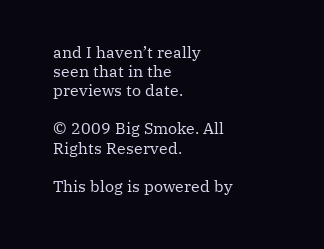and I haven’t really seen that in the previews to date.

© 2009 Big Smoke. All Rights Reserved.

This blog is powered by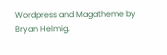Wordpress and Magatheme by Bryan Helmig.